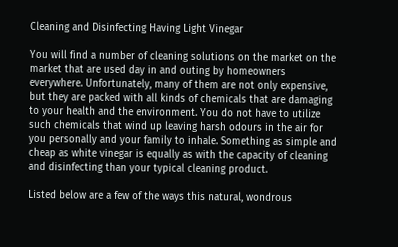Cleaning and Disinfecting Having Light Vinegar

You will find a number of cleaning solutions on the market on the market that are used day in and outing by homeowners everywhere. Unfortunately, many of them are not only expensive, but they are packed with all kinds of chemicals that are damaging to your health and the environment. You do not have to utilize such chemicals that wind up leaving harsh odours in the air for you personally and your family to inhale. Something as simple and cheap as white vinegar is equally as with the capacity of cleaning and disinfecting than your typical cleaning product.

Listed below are a few of the ways this natural, wondrous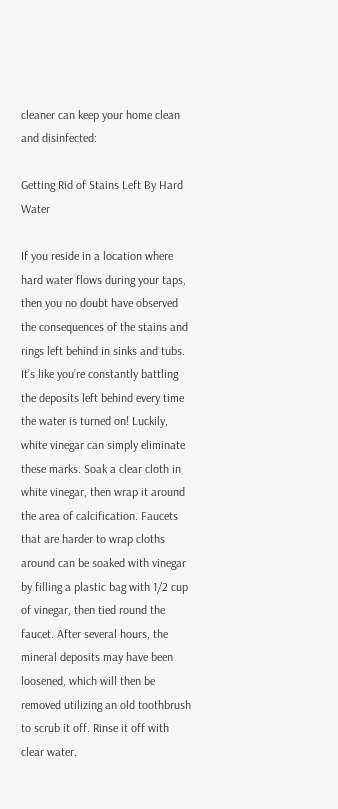cleaner can keep your home clean and disinfected:

Getting Rid of Stains Left By Hard Water

If you reside in a location where hard water flows during your taps, then you no doubt have observed the consequences of the stains and rings left behind in sinks and tubs. It’s like you’re constantly battling the deposits left behind every time the water is turned on! Luckily, white vinegar can simply eliminate these marks. Soak a clear cloth in white vinegar, then wrap it around the area of calcification. Faucets that are harder to wrap cloths around can be soaked with vinegar by filling a plastic bag with 1/2 cup of vinegar, then tied round the faucet. After several hours, the mineral deposits may have been loosened, which will then be removed utilizing an old toothbrush to scrub it off. Rinse it off with clear water.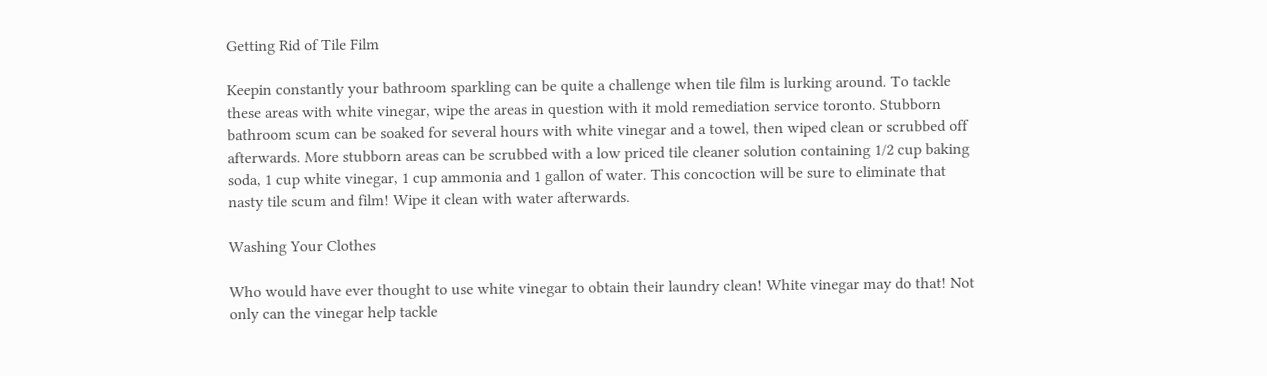Getting Rid of Tile Film

Keepin constantly your bathroom sparkling can be quite a challenge when tile film is lurking around. To tackle these areas with white vinegar, wipe the areas in question with it mold remediation service toronto. Stubborn bathroom scum can be soaked for several hours with white vinegar and a towel, then wiped clean or scrubbed off afterwards. More stubborn areas can be scrubbed with a low priced tile cleaner solution containing 1/2 cup baking soda, 1 cup white vinegar, 1 cup ammonia and 1 gallon of water. This concoction will be sure to eliminate that nasty tile scum and film! Wipe it clean with water afterwards.

Washing Your Clothes

Who would have ever thought to use white vinegar to obtain their laundry clean! White vinegar may do that! Not only can the vinegar help tackle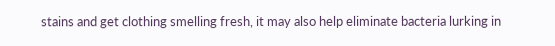stains and get clothing smelling fresh, it may also help eliminate bacteria lurking in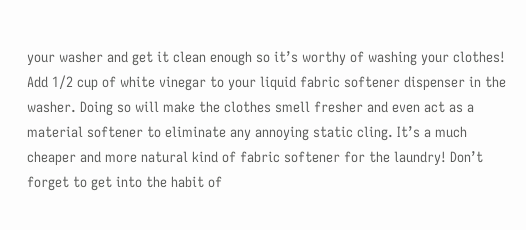your washer and get it clean enough so it’s worthy of washing your clothes! Add 1/2 cup of white vinegar to your liquid fabric softener dispenser in the washer. Doing so will make the clothes smell fresher and even act as a material softener to eliminate any annoying static cling. It’s a much cheaper and more natural kind of fabric softener for the laundry! Don’t forget to get into the habit of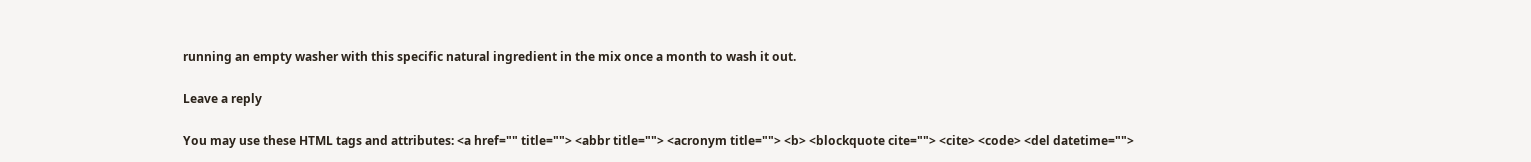running an empty washer with this specific natural ingredient in the mix once a month to wash it out.

Leave a reply

You may use these HTML tags and attributes: <a href="" title=""> <abbr title=""> <acronym title=""> <b> <blockquote cite=""> <cite> <code> <del datetime="">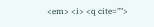<em> <i> <q cite="">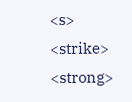<s> <strike> <strong>